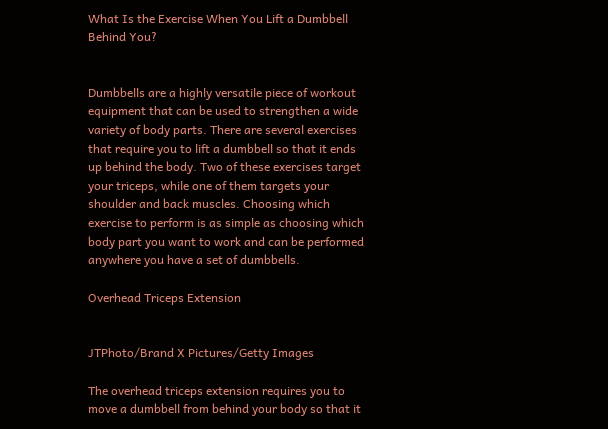What Is the Exercise When You Lift a Dumbbell Behind You?


Dumbbells are a highly versatile piece of workout equipment that can be used to strengthen a wide variety of body parts. There are several exercises that require you to lift a dumbbell so that it ends up behind the body. Two of these exercises target your triceps, while one of them targets your shoulder and back muscles. Choosing which exercise to perform is as simple as choosing which body part you want to work and can be performed anywhere you have a set of dumbbells.

Overhead Triceps Extension


JTPhoto/Brand X Pictures/Getty Images

The overhead triceps extension requires you to move a dumbbell from behind your body so that it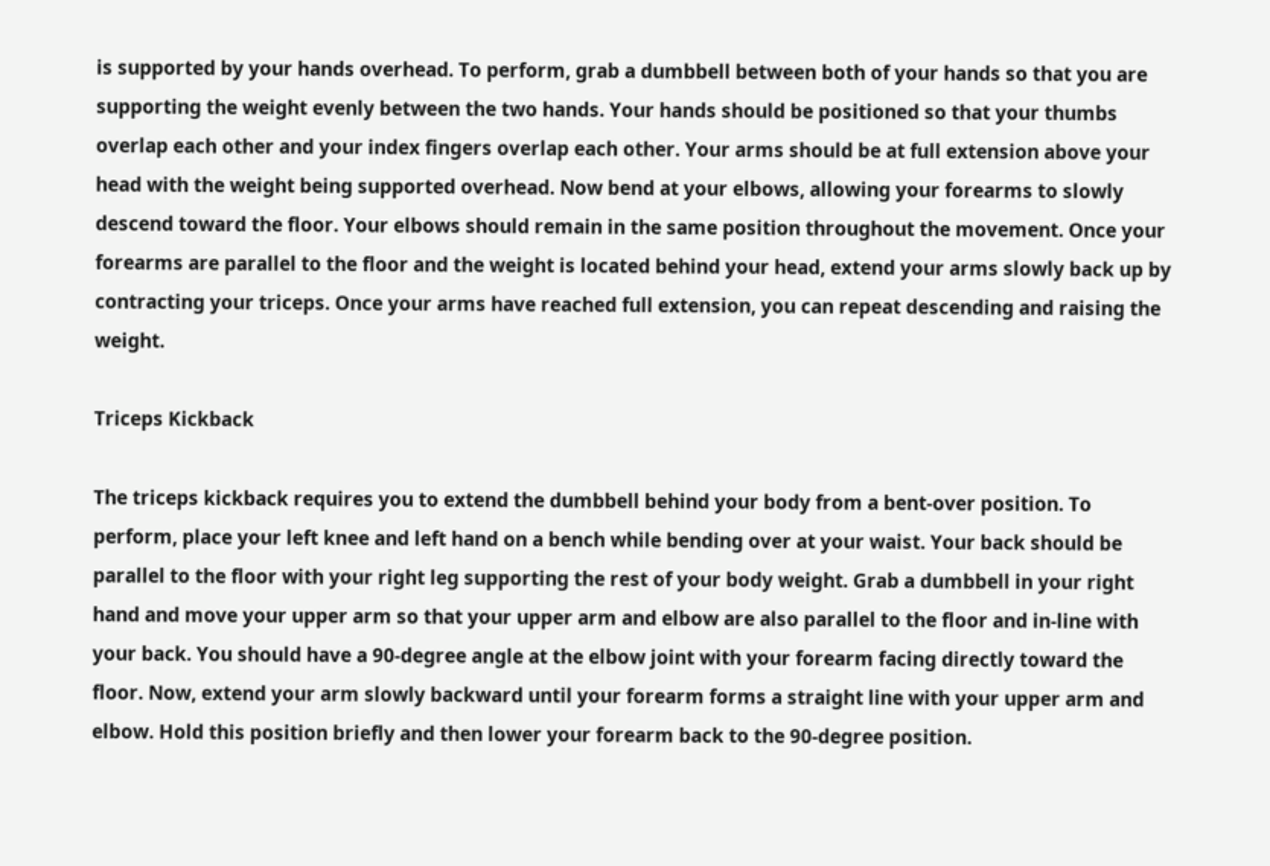is supported by your hands overhead. To perform, grab a dumbbell between both of your hands so that you are supporting the weight evenly between the two hands. Your hands should be positioned so that your thumbs overlap each other and your index fingers overlap each other. Your arms should be at full extension above your head with the weight being supported overhead. Now bend at your elbows, allowing your forearms to slowly descend toward the floor. Your elbows should remain in the same position throughout the movement. Once your forearms are parallel to the floor and the weight is located behind your head, extend your arms slowly back up by contracting your triceps. Once your arms have reached full extension, you can repeat descending and raising the weight.

Triceps Kickback

The triceps kickback requires you to extend the dumbbell behind your body from a bent-over position. To perform, place your left knee and left hand on a bench while bending over at your waist. Your back should be parallel to the floor with your right leg supporting the rest of your body weight. Grab a dumbbell in your right hand and move your upper arm so that your upper arm and elbow are also parallel to the floor and in-line with your back. You should have a 90-degree angle at the elbow joint with your forearm facing directly toward the floor. Now, extend your arm slowly backward until your forearm forms a straight line with your upper arm and elbow. Hold this position briefly and then lower your forearm back to the 90-degree position.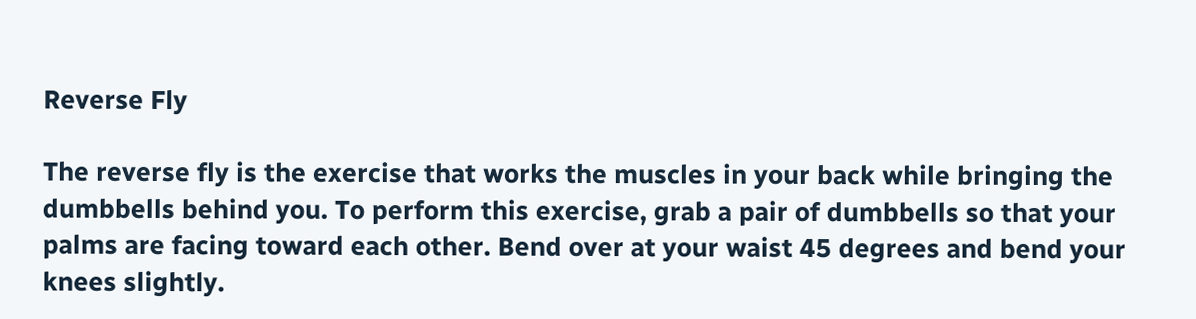Reverse Fly

The reverse fly is the exercise that works the muscles in your back while bringing the dumbbells behind you. To perform this exercise, grab a pair of dumbbells so that your palms are facing toward each other. Bend over at your waist 45 degrees and bend your knees slightly.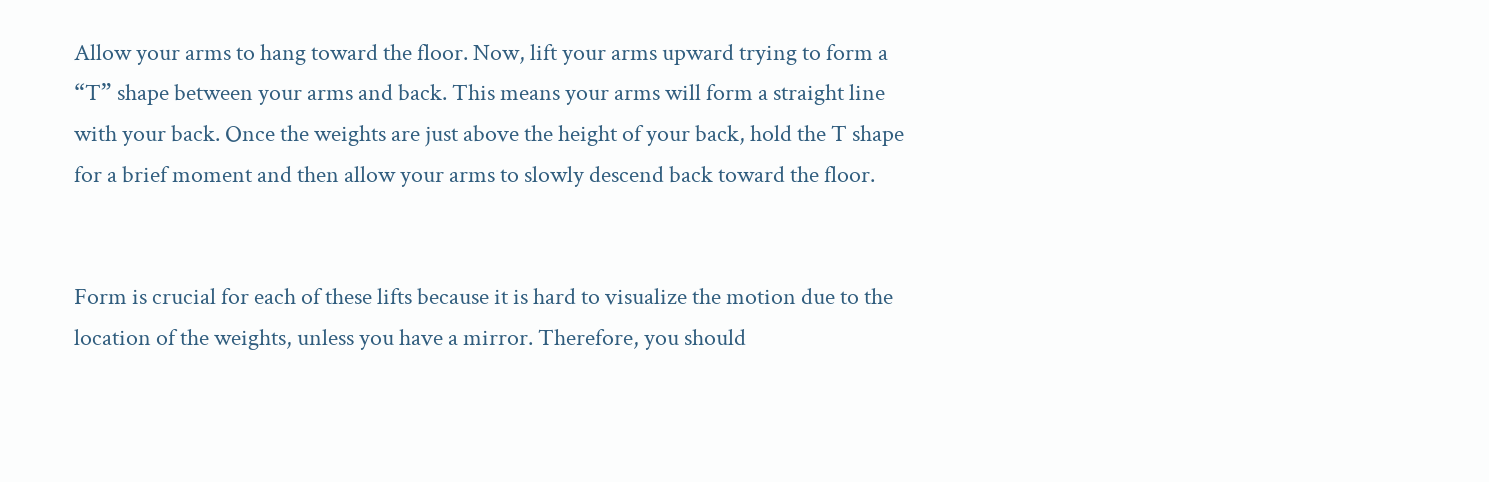Allow your arms to hang toward the floor. Now, lift your arms upward trying to form a “T” shape between your arms and back. This means your arms will form a straight line with your back. Once the weights are just above the height of your back, hold the T shape for a brief moment and then allow your arms to slowly descend back toward the floor.


Form is crucial for each of these lifts because it is hard to visualize the motion due to the location of the weights, unless you have a mirror. Therefore, you should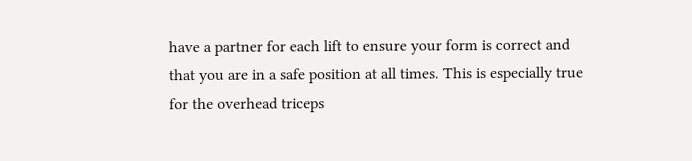have a partner for each lift to ensure your form is correct and that you are in a safe position at all times. This is especially true for the overhead triceps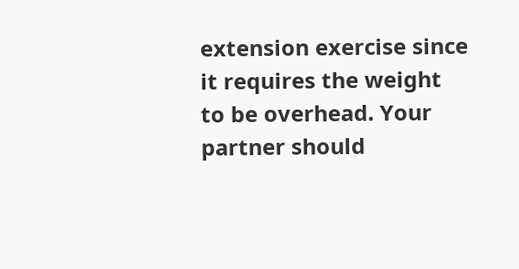extension exercise since it requires the weight to be overhead. Your partner should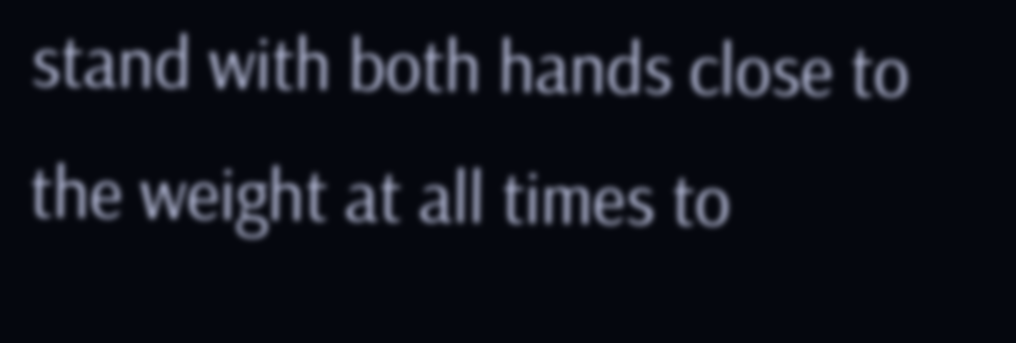stand with both hands close to the weight at all times to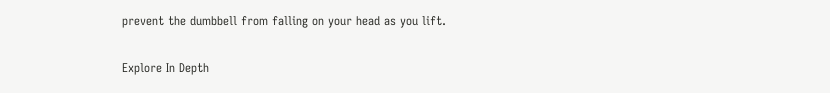prevent the dumbbell from falling on your head as you lift.

Explore In Depth